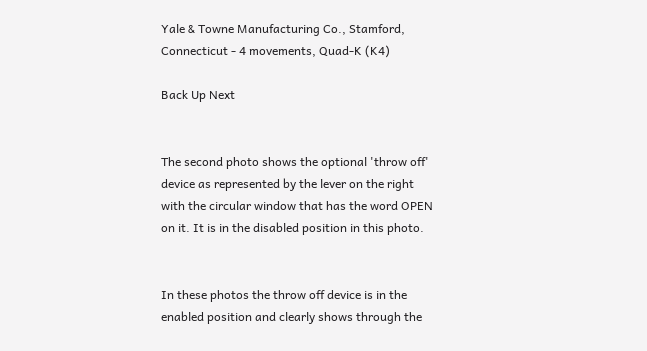Yale & Towne Manufacturing Co., Stamford, Connecticut - 4 movements, Quad-K (K4)

Back Up Next


The second photo shows the optional 'throw off' device as represented by the lever on the right with the circular window that has the word OPEN on it. It is in the disabled position in this photo.


In these photos the throw off device is in the enabled position and clearly shows through the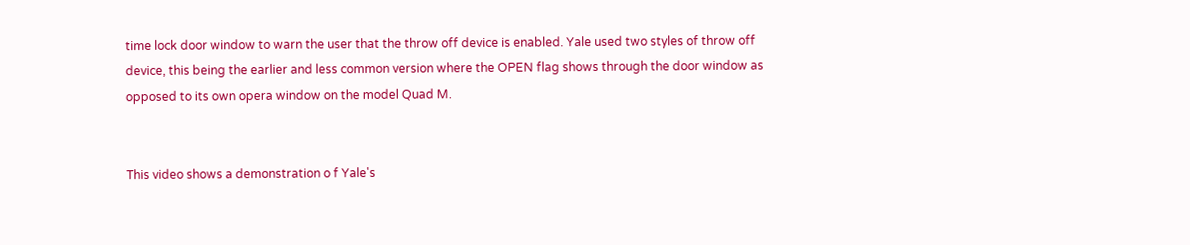time lock door window to warn the user that the throw off device is enabled. Yale used two styles of throw off device, this being the earlier and less common version where the OPEN flag shows through the door window as opposed to its own opera window on the model Quad M.


This video shows a demonstration o f Yale's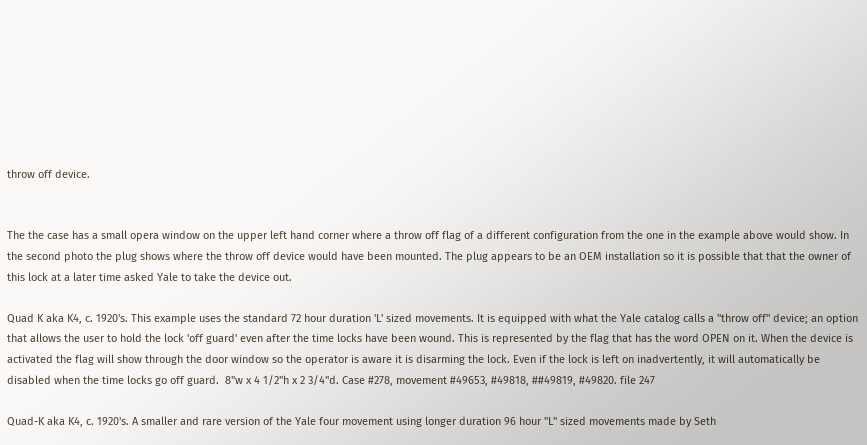throw off device.


The the case has a small opera window on the upper left hand corner where a throw off flag of a different configuration from the one in the example above would show. In the second photo the plug shows where the throw off device would have been mounted. The plug appears to be an OEM installation so it is possible that that the owner of this lock at a later time asked Yale to take the device out.

Quad K aka K4, c. 1920's. This example uses the standard 72 hour duration 'L' sized movements. It is equipped with what the Yale catalog calls a "throw off" device; an option that allows the user to hold the lock 'off guard' even after the time locks have been wound. This is represented by the flag that has the word OPEN on it. When the device is activated the flag will show through the door window so the operator is aware it is disarming the lock. Even if the lock is left on inadvertently, it will automatically be disabled when the time locks go off guard.  8"w x 4 1/2"h x 2 3/4"d. Case #278, movement #49653, #49818, ##49819, #49820. file 247

Quad-K aka K4, c. 1920's. A smaller and rare version of the Yale four movement using longer duration 96 hour "L" sized movements made by Seth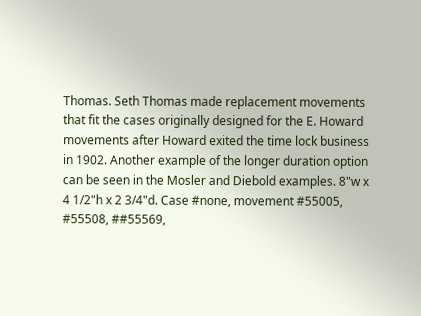Thomas. Seth Thomas made replacement movements that fit the cases originally designed for the E. Howard movements after Howard exited the time lock business in 1902. Another example of the longer duration option can be seen in the Mosler and Diebold examples. 8"w x 4 1/2"h x 2 3/4"d. Case #none, movement #55005, #55508, ##55569,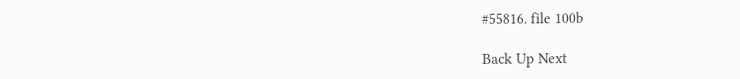#55816. file 100b

Back Up Next